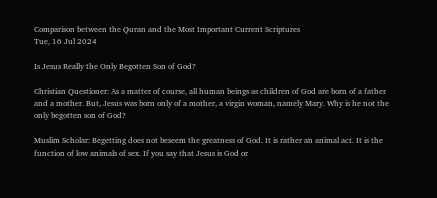Comparison between the Quran and the Most Important Current Scriptures
Tue, 16 Jul 2024

Is Jesus Really the Only Begotten Son of God?

Christian Questioner: As a matter of course, all human beings as children of God are born of a father and a mother. But, Jesus was born only of a mother, a virgin woman, namely Mary. Why is he not the only begotten son of God?

Muslim Scholar: Begetting does not beseem the greatness of God. It is rather an animal act. It is the function of low animals of sex. If you say that Jesus is God or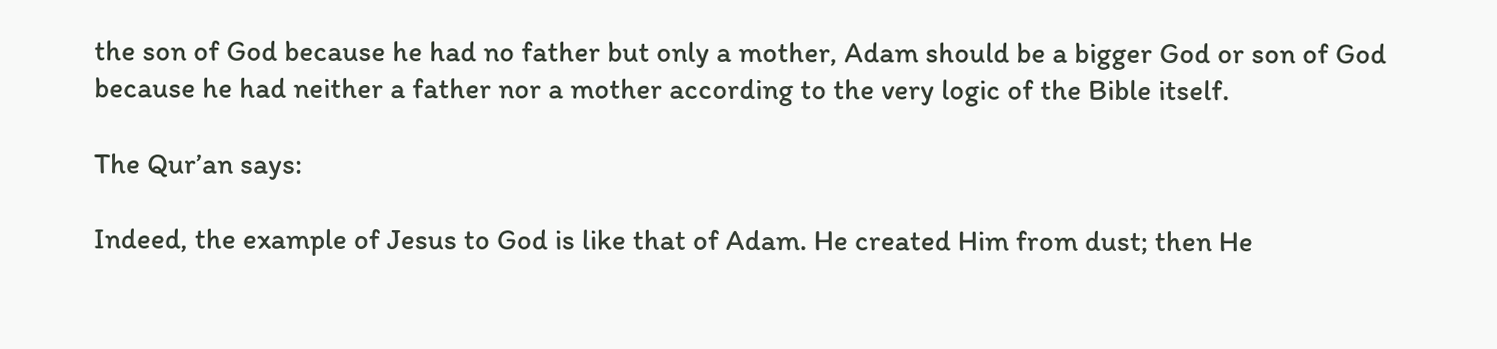the son of God because he had no father but only a mother, Adam should be a bigger God or son of God because he had neither a father nor a mother according to the very logic of the Bible itself.

The Qur’an says:

Indeed, the example of Jesus to God is like that of Adam. He created Him from dust; then He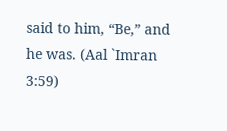said to him, “Be,” and he was. (Aal `Imran 3:59)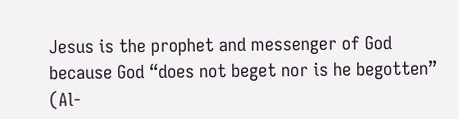Jesus is the prophet and messenger of God because God “does not beget nor is he begotten” (Al-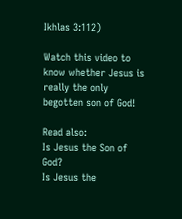Ikhlas 3:112)

Watch this video to know whether Jesus is really the only begotten son of God!

Read also:
Is Jesus the Son of God?
Is Jesus the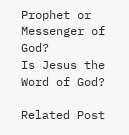Prophet or Messenger of God?
Is Jesus the Word of God?

Related Post